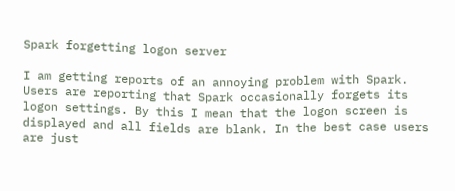Spark forgetting logon server

I am getting reports of an annoying problem with Spark. Users are reporting that Spark occasionally forgets its logon settings. By this I mean that the logon screen is displayed and all fields are blank. In the best case users are just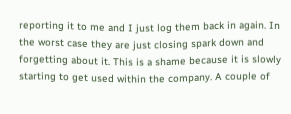reporting it to me and I just log them back in again. In the worst case they are just closing spark down and forgetting about it. This is a shame because it is slowly starting to get used within the company. A couple of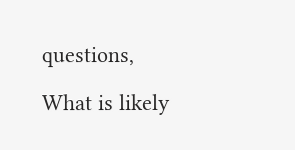questions,

What is likely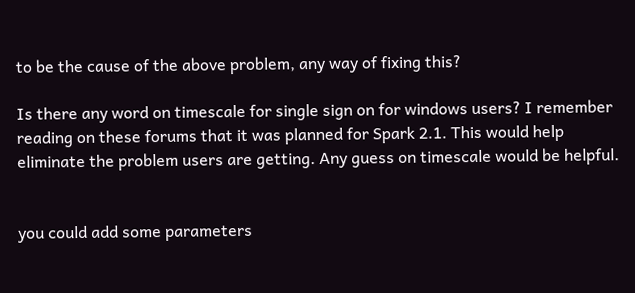to be the cause of the above problem, any way of fixing this?

Is there any word on timescale for single sign on for windows users? I remember reading on these forums that it was planned for Spark 2.1. This would help eliminate the problem users are getting. Any guess on timescale would be helpful.


you could add some parameters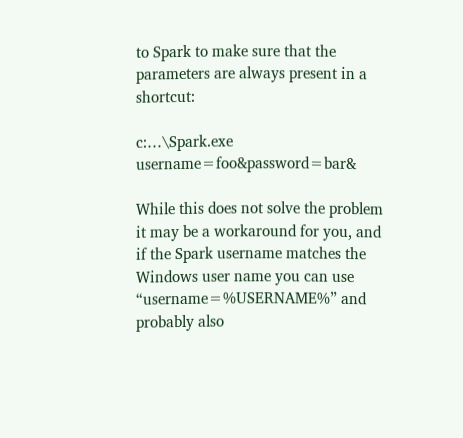to Spark to make sure that the parameters are always present in a shortcut:

c:…\Spark.exe username=foo&password=bar&

While this does not solve the problem it may be a workaround for you, and if the Spark username matches the Windows user name you can use “username=%USERNAME%” and probably also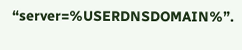“server=%USERDNSDOMAIN%”.